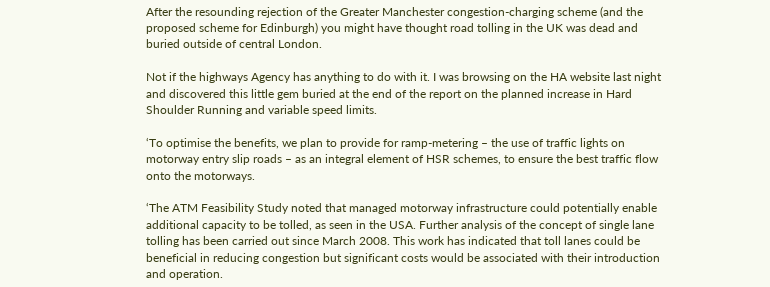After the resounding rejection of the Greater Manchester congestion-charging scheme (and the proposed scheme for Edinburgh) you might have thought road tolling in the UK was dead and buried outside of central London.

Not if the highways Agency has anything to do with it. I was browsing on the HA website last night and discovered this little gem buried at the end of the report on the planned increase in Hard Shoulder Running and variable speed limits.

‘To optimise the benefits, we plan to provide for ramp-metering – the use of traffic lights on motorway entry slip roads – as an integral element of HSR schemes, to ensure the best traffic flow onto the motorways.

‘The ATM Feasibility Study noted that managed motorway infrastructure could potentially enable additional capacity to be tolled, as seen in the USA. Further analysis of the concept of single lane tolling has been carried out since March 2008. This work has indicated that toll lanes could be beneficial in reducing congestion but significant costs would be associated with their introduction and operation.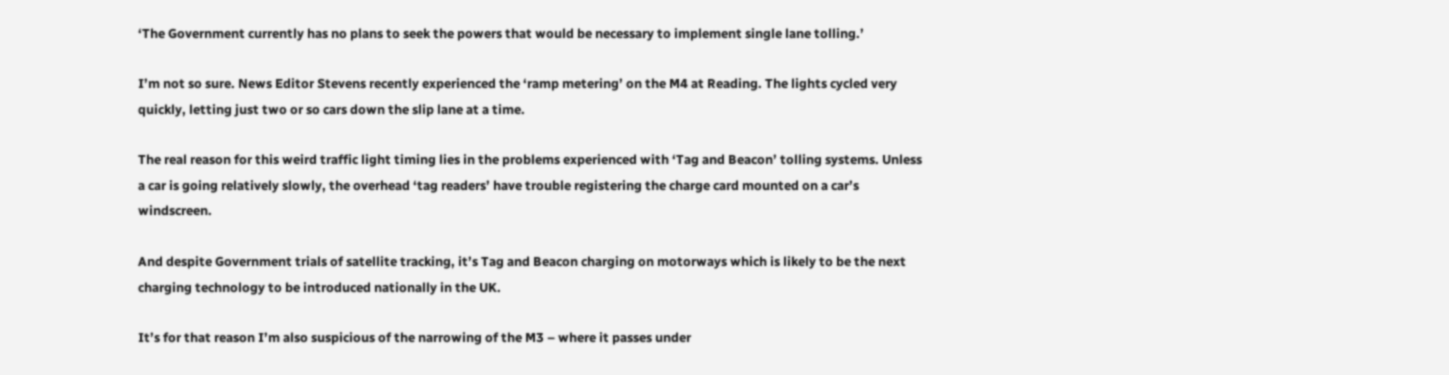‘The Government currently has no plans to seek the powers that would be necessary to implement single lane tolling.’

I’m not so sure. News Editor Stevens recently experienced the ‘ramp metering’ on the M4 at Reading. The lights cycled very quickly, letting just two or so cars down the slip lane at a time.

The real reason for this weird traffic light timing lies in the problems experienced with ‘Tag and Beacon’ tolling systems. Unless a car is going relatively slowly, the overhead ‘tag readers’ have trouble registering the charge card mounted on a car’s windscreen.

And despite Government trials of satellite tracking, it’s Tag and Beacon charging on motorways which is likely to be the next charging technology to be introduced nationally in the UK.

It’s for that reason I’m also suspicious of the narrowing of the M3 – where it passes under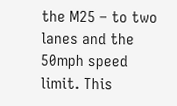the M25 – to two lanes and the 50mph speed limit. This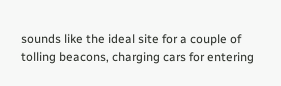sounds like the ideal site for a couple of tolling beacons, charging cars for entering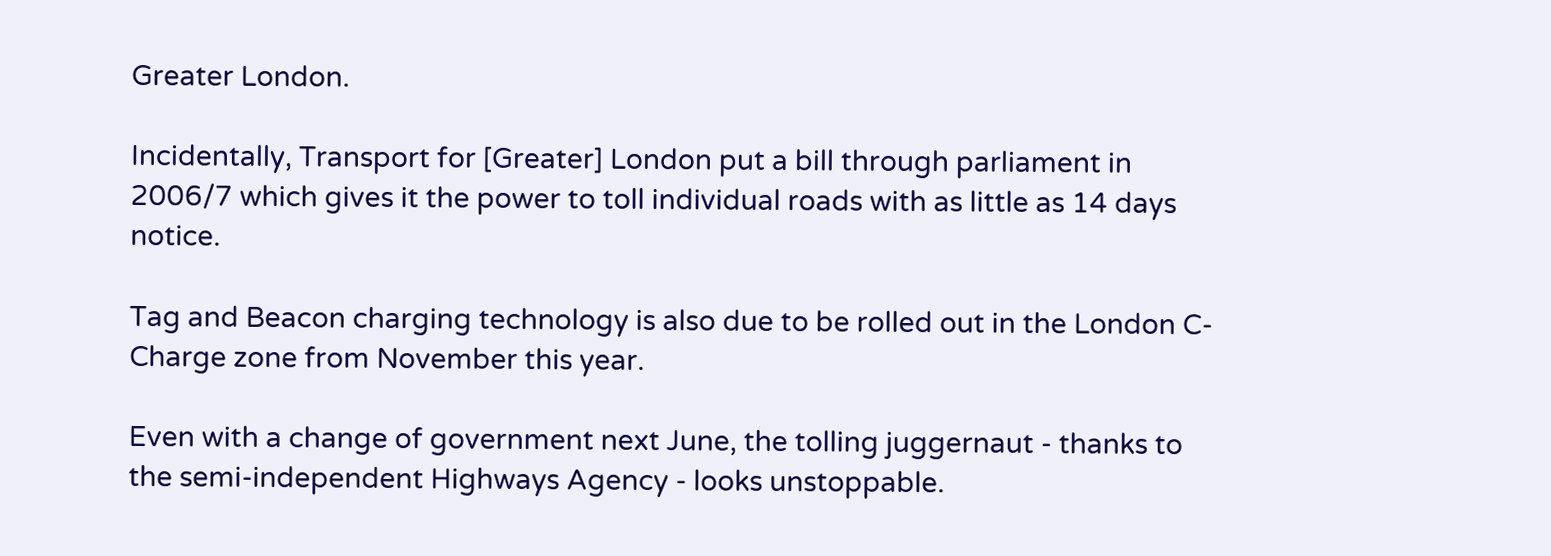Greater London.

Incidentally, Transport for [Greater] London put a bill through parliament in 2006/7 which gives it the power to toll individual roads with as little as 14 days notice.

Tag and Beacon charging technology is also due to be rolled out in the London C-Charge zone from November this year.

Even with a change of government next June, the tolling juggernaut - thanks to the semi-independent Highways Agency - looks unstoppable.